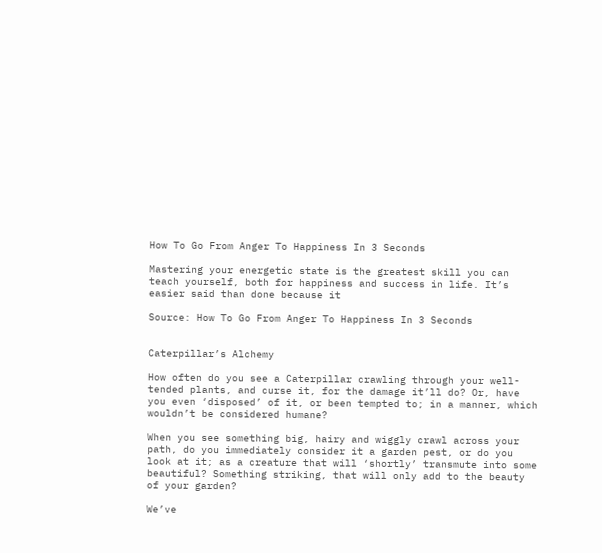How To Go From Anger To Happiness In 3 Seconds

Mastering your energetic state is the greatest skill you can teach yourself, both for happiness and success in life. It’s easier said than done because it

Source: How To Go From Anger To Happiness In 3 Seconds


Caterpillar’s Alchemy

How often do you see a Caterpillar crawling through your well-tended plants, and curse it, for the damage it’ll do? Or, have you even ‘disposed’ of it, or been tempted to; in a manner, which wouldn’t be considered humane?

When you see something big, hairy and wiggly crawl across your path, do you immediately consider it a garden pest, or do you look at it; as a creature that will ‘shortly’ transmute into some beautiful? Something striking, that will only add to the beauty of your garden?

We’ve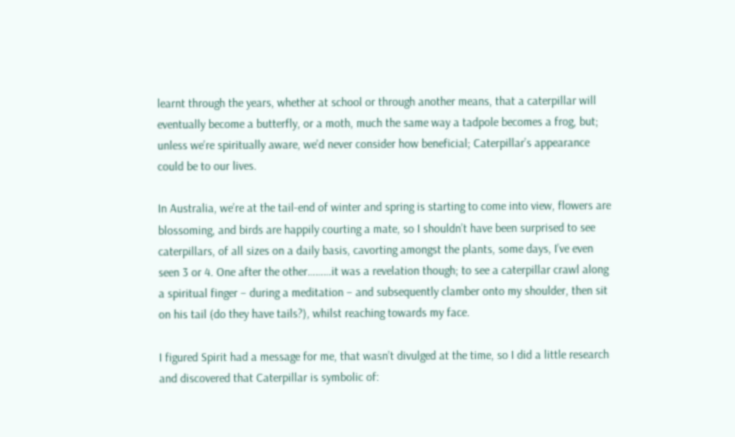learnt through the years, whether at school or through another means, that a caterpillar will eventually become a butterfly, or a moth, much the same way a tadpole becomes a frog, but; unless we’re spiritually aware, we’d never consider how beneficial; Caterpillar’s appearance could be to our lives.

In Australia, we’re at the tail-end of winter and spring is starting to come into view, flowers are blossoming, and birds are happily courting a mate, so I shouldn’t have been surprised to see caterpillars, of all sizes on a daily basis, cavorting amongst the plants, some days, I’ve even seen 3 or 4. One after the other………it was a revelation though; to see a caterpillar crawl along a spiritual finger – during a meditation – and subsequently clamber onto my shoulder, then sit on his tail (do they have tails?), whilst reaching towards my face.

I figured Spirit had a message for me, that wasn’t divulged at the time, so I did a little research and discovered that Caterpillar is symbolic of: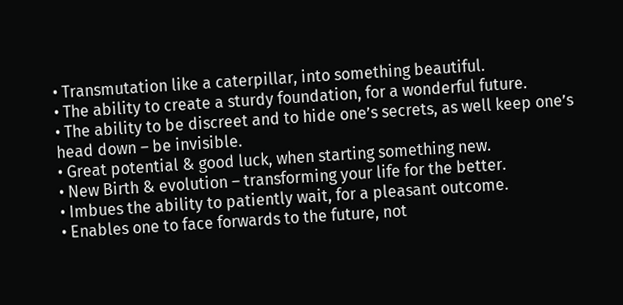• Transmutation like a caterpillar, into something beautiful.
• The ability to create a sturdy foundation, for a wonderful future.
• The ability to be discreet and to hide one’s secrets, as well keep one’s head down – be invisible.
• Great potential & good luck, when starting something new.
• New Birth & evolution – transforming your life for the better.
• Imbues the ability to patiently wait, for a pleasant outcome.
• Enables one to face forwards to the future, not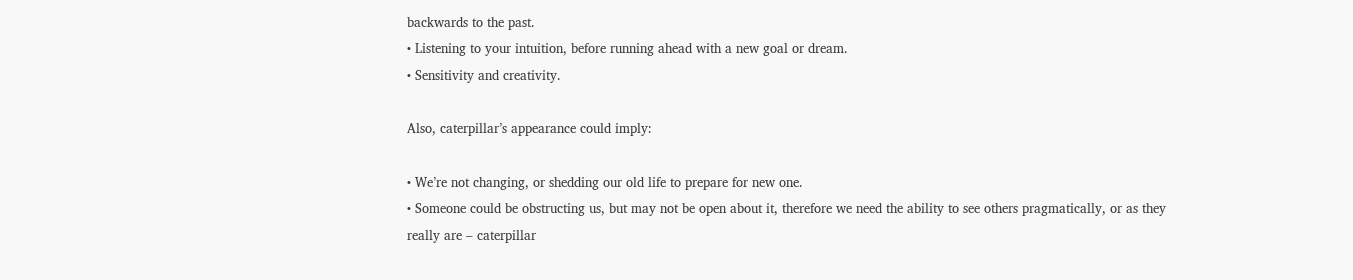backwards to the past.
• Listening to your intuition, before running ahead with a new goal or dream.
• Sensitivity and creativity.

Also, caterpillar’s appearance could imply:

• We’re not changing, or shedding our old life to prepare for new one.
• Someone could be obstructing us, but may not be open about it, therefore we need the ability to see others pragmatically, or as they really are – caterpillar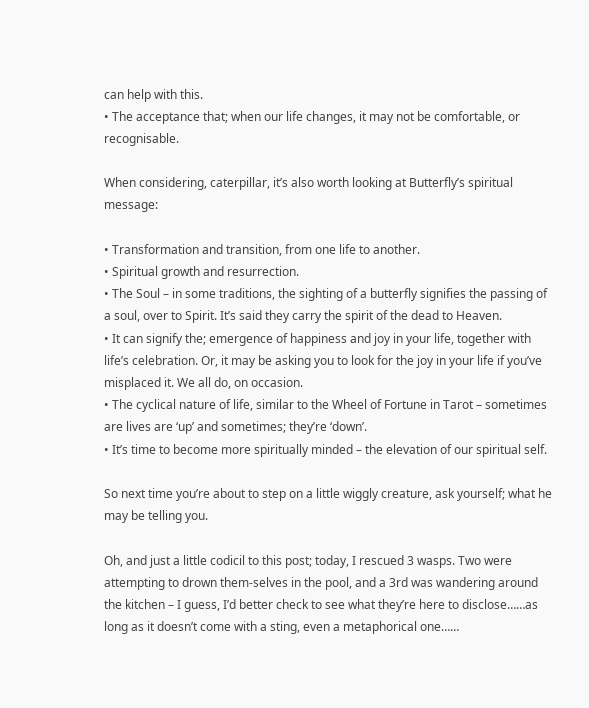can help with this.
• The acceptance that; when our life changes, it may not be comfortable, or recognisable.

When considering, caterpillar, it’s also worth looking at Butterfly’s spiritual message:

• Transformation and transition, from one life to another.
• Spiritual growth and resurrection.
• The Soul – in some traditions, the sighting of a butterfly signifies the passing of a soul, over to Spirit. It’s said they carry the spirit of the dead to Heaven.
• It can signify the; emergence of happiness and joy in your life, together with life’s celebration. Or, it may be asking you to look for the joy in your life if you’ve misplaced it. We all do, on occasion.
• The cyclical nature of life, similar to the Wheel of Fortune in Tarot – sometimes are lives are ‘up’ and sometimes; they’re ‘down’.
• It’s time to become more spiritually minded – the elevation of our spiritual self.

So next time you’re about to step on a little wiggly creature, ask yourself; what he may be telling you.

Oh, and just a little codicil to this post; today, I rescued 3 wasps. Two were attempting to drown them-selves in the pool, and a 3rd was wandering around the kitchen – I guess, I’d better check to see what they’re here to disclose……as long as it doesn’t come with a sting, even a metaphorical one……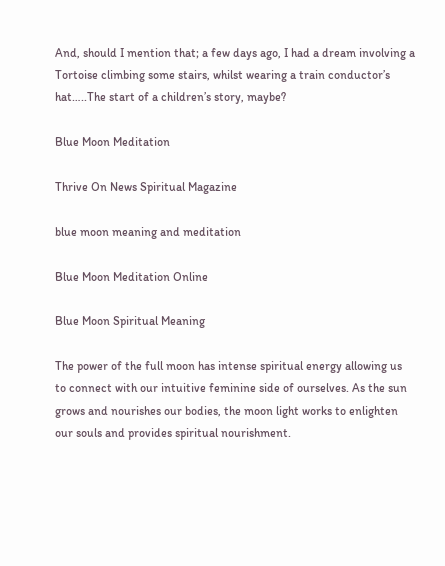And, should I mention that; a few days ago, I had a dream involving a Tortoise climbing some stairs, whilst wearing a train conductor’s hat…..The start of a children’s story, maybe?

Blue Moon Meditation

Thrive On News Spiritual Magazine

blue moon meaning and meditation

Blue Moon Meditation Online

Blue Moon Spiritual Meaning

The power of the full moon has intense spiritual energy allowing us to connect with our intuitive feminine side of ourselves. As the sun grows and nourishes our bodies, the moon light works to enlighten our souls and provides spiritual nourishment.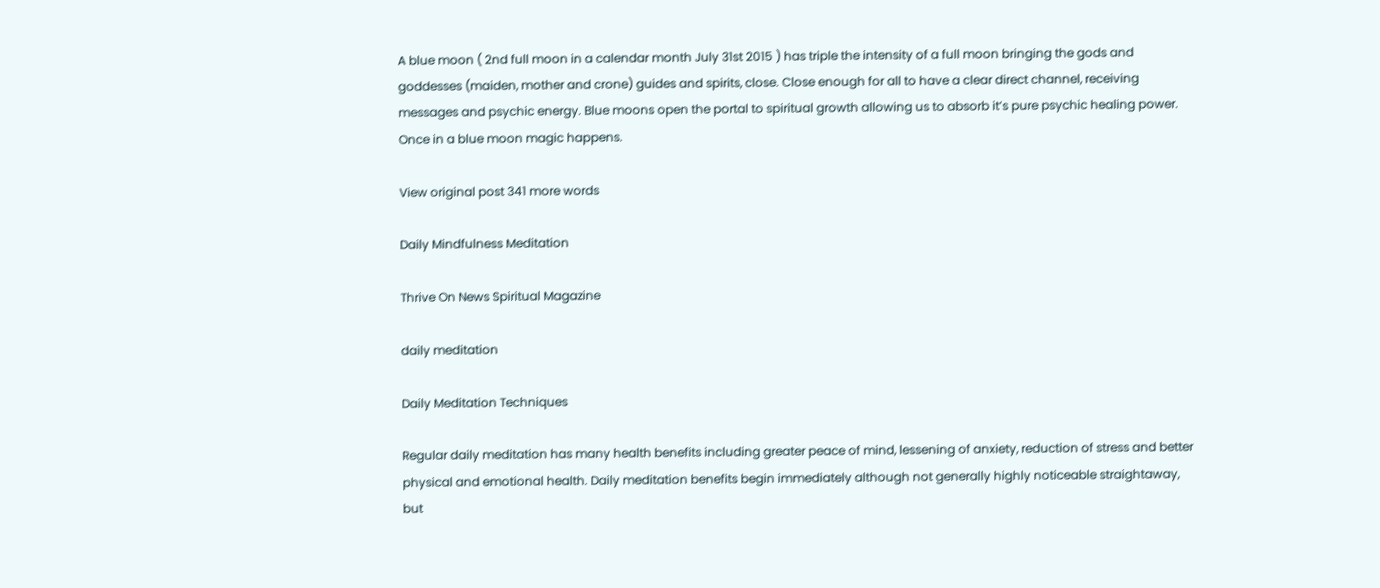A blue moon ( 2nd full moon in a calendar month July 31st 2015 ) has triple the intensity of a full moon bringing the gods and goddesses (maiden, mother and crone) guides and spirits, close. Close enough for all to have a clear direct channel, receiving messages and psychic energy. Blue moons open the portal to spiritual growth allowing us to absorb it’s pure psychic healing power. Once in a blue moon magic happens.

View original post 341 more words

Daily Mindfulness Meditation

Thrive On News Spiritual Magazine

daily meditation

Daily Meditation Techniques

Regular daily meditation has many health benefits including greater peace of mind, lessening of anxiety, reduction of stress and better physical and emotional health. Daily meditation benefits begin immediately although not generally highly noticeable straightaway, but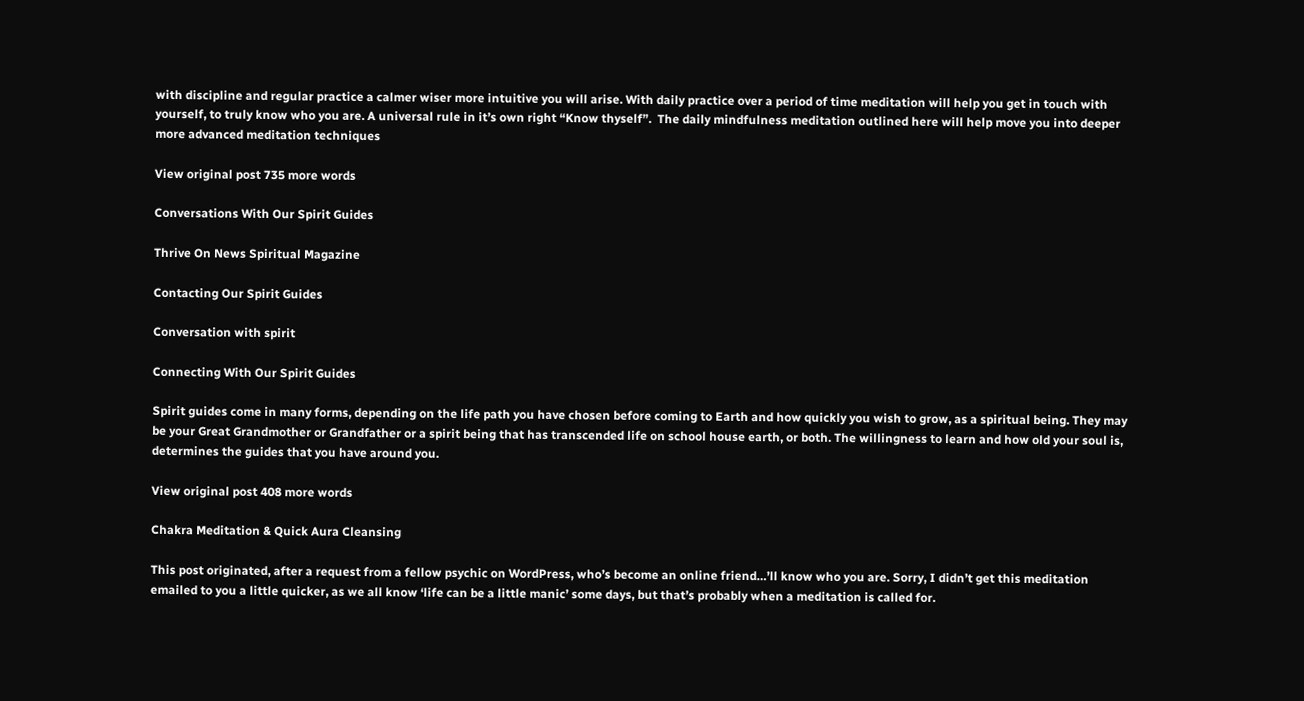with discipline and regular practice a calmer wiser more intuitive you will arise. With daily practice over a period of time meditation will help you get in touch with yourself, to truly know who you are. A universal rule in it’s own right “Know thyself”.  The daily mindfulness meditation outlined here will help move you into deeper more advanced meditation techniques

View original post 735 more words

Conversations With Our Spirit Guides

Thrive On News Spiritual Magazine

Contacting Our Spirit Guides

Conversation with spirit

Connecting With Our Spirit Guides

Spirit guides come in many forms, depending on the life path you have chosen before coming to Earth and how quickly you wish to grow, as a spiritual being. They may be your Great Grandmother or Grandfather or a spirit being that has transcended life on school house earth, or both. The willingness to learn and how old your soul is, determines the guides that you have around you.

View original post 408 more words

Chakra Meditation & Quick Aura Cleansing

This post originated, after a request from a fellow psychic on WordPress, who’s become an online friend…’ll know who you are. Sorry, I didn’t get this meditation emailed to you a little quicker, as we all know ‘life can be a little manic’ some days, but that’s probably when a meditation is called for.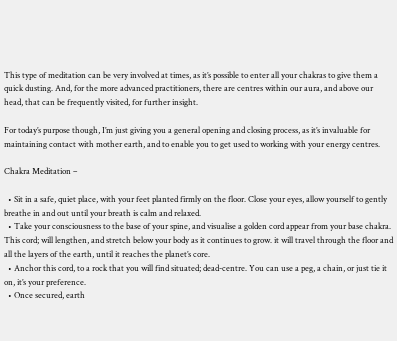This type of meditation can be very involved at times, as it’s possible to enter all your chakras to give them a quick dusting. And, for the more advanced practitioners, there are centres within our aura, and above our head, that can be frequently visited, for further insight.

For today’s purpose though, I’m just giving you a general opening and closing process, as it’s invaluable for maintaining contact with mother earth, and to enable you to get used to working with your energy centres.

Chakra Meditation –

  • Sit in a safe, quiet place, with your feet planted firmly on the floor. Close your eyes, allow yourself to gently breathe in and out until your breath is calm and relaxed.
  • Take your consciousness to the base of your spine, and visualise a golden cord appear from your base chakra. This cord; will lengthen, and stretch below your body as it continues to grow. it will travel through the floor and all the layers of the earth, until it reaches the planet’s core.
  • Anchor this cord, to a rock that you will find situated; dead-centre. You can use a peg, a chain, or just tie it on, it’s your preference.
  • Once secured, earth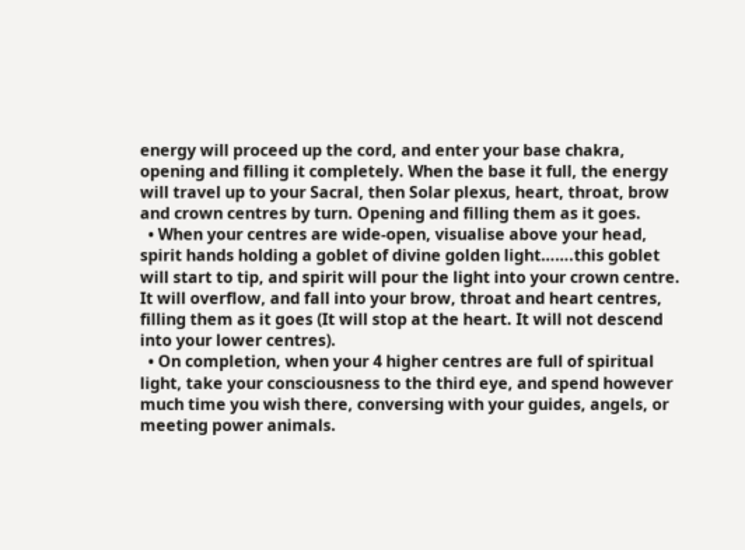energy will proceed up the cord, and enter your base chakra, opening and filling it completely. When the base it full, the energy will travel up to your Sacral, then Solar plexus, heart, throat, brow and crown centres by turn. Opening and filling them as it goes.
  • When your centres are wide-open, visualise above your head, spirit hands holding a goblet of divine golden light…….this goblet will start to tip, and spirit will pour the light into your crown centre. It will overflow, and fall into your brow, throat and heart centres, filling them as it goes (It will stop at the heart. It will not descend into your lower centres).
  • On completion, when your 4 higher centres are full of spiritual light, take your consciousness to the third eye, and spend however much time you wish there, conversing with your guides, angels, or meeting power animals.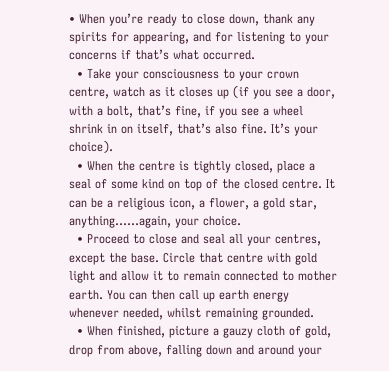• When you’re ready to close down, thank any spirits for appearing, and for listening to your concerns if that’s what occurred.
  • Take your consciousness to your crown centre, watch as it closes up (if you see a door, with a bolt, that’s fine, if you see a wheel shrink in on itself, that’s also fine. It’s your choice).
  • When the centre is tightly closed, place a seal of some kind on top of the closed centre. It can be a religious icon, a flower, a gold star, anything……again, your choice.
  • Proceed to close and seal all your centres, except the base. Circle that centre with gold light and allow it to remain connected to mother earth. You can then call up earth energy whenever needed, whilst remaining grounded.
  • When finished, picture a gauzy cloth of gold, drop from above, falling down and around your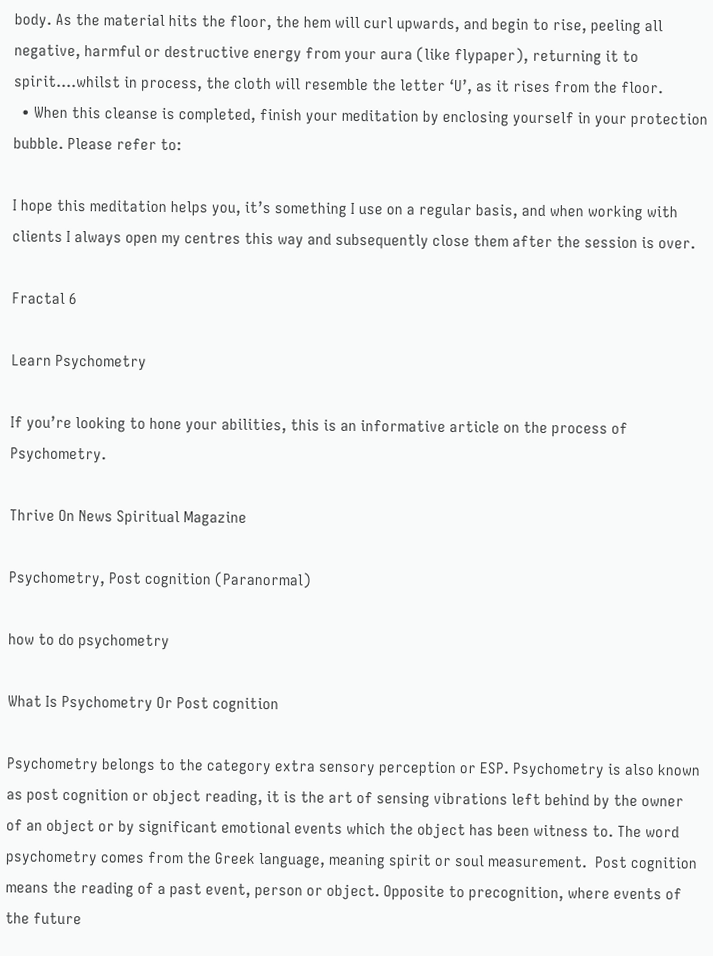body. As the material hits the floor, the hem will curl upwards, and begin to rise, peeling all negative, harmful or destructive energy from your aura (like flypaper), returning it to spirit….whilst in process, the cloth will resemble the letter ‘U’, as it rises from the floor.
  • When this cleanse is completed, finish your meditation by enclosing yourself in your protection bubble. Please refer to:

I hope this meditation helps you, it’s something I use on a regular basis, and when working with clients I always open my centres this way and subsequently close them after the session is over.

Fractal 6

Learn Psychometry

If you’re looking to hone your abilities, this is an informative article on the process of Psychometry.

Thrive On News Spiritual Magazine

Psychometry, Post cognition (Paranormal)

how to do psychometry

What Is Psychometry Or Post cognition

Psychometry belongs to the category extra sensory perception or ESP. Psychometry is also known as post cognition or object reading, it is the art of sensing vibrations left behind by the owner of an object or by significant emotional events which the object has been witness to. The word psychometry comes from the Greek language, meaning spirit or soul measurement.  Post cognition means the reading of a past event, person or object. Opposite to precognition, where events of the future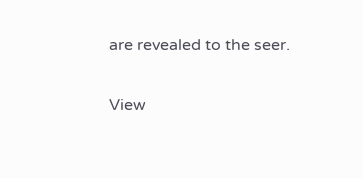are revealed to the seer.

View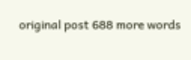original post 688 more words